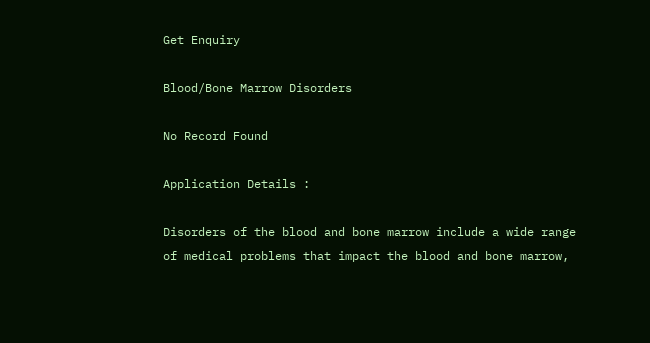Get Enquiry

Blood/Bone Marrow Disorders

No Record Found

Application Details :

Disorders of the blood and bone marrow include a wide range of medical problems that impact the blood and bone marrow,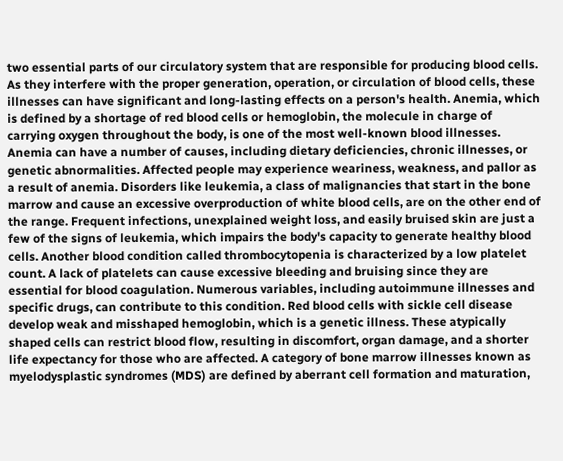two essential parts of our circulatory system that are responsible for producing blood cells. As they interfere with the proper generation, operation, or circulation of blood cells, these illnesses can have significant and long-lasting effects on a person's health. Anemia, which is defined by a shortage of red blood cells or hemoglobin, the molecule in charge of carrying oxygen throughout the body, is one of the most well-known blood illnesses. Anemia can have a number of causes, including dietary deficiencies, chronic illnesses, or genetic abnormalities. Affected people may experience weariness, weakness, and pallor as a result of anemia. Disorders like leukemia, a class of malignancies that start in the bone marrow and cause an excessive overproduction of white blood cells, are on the other end of the range. Frequent infections, unexplained weight loss, and easily bruised skin are just a few of the signs of leukemia, which impairs the body's capacity to generate healthy blood cells. Another blood condition called thrombocytopenia is characterized by a low platelet count. A lack of platelets can cause excessive bleeding and bruising since they are essential for blood coagulation. Numerous variables, including autoimmune illnesses and specific drugs, can contribute to this condition. Red blood cells with sickle cell disease develop weak and misshaped hemoglobin, which is a genetic illness. These atypically shaped cells can restrict blood flow, resulting in discomfort, organ damage, and a shorter life expectancy for those who are affected. A category of bone marrow illnesses known as myelodysplastic syndromes (MDS) are defined by aberrant cell formation and maturation,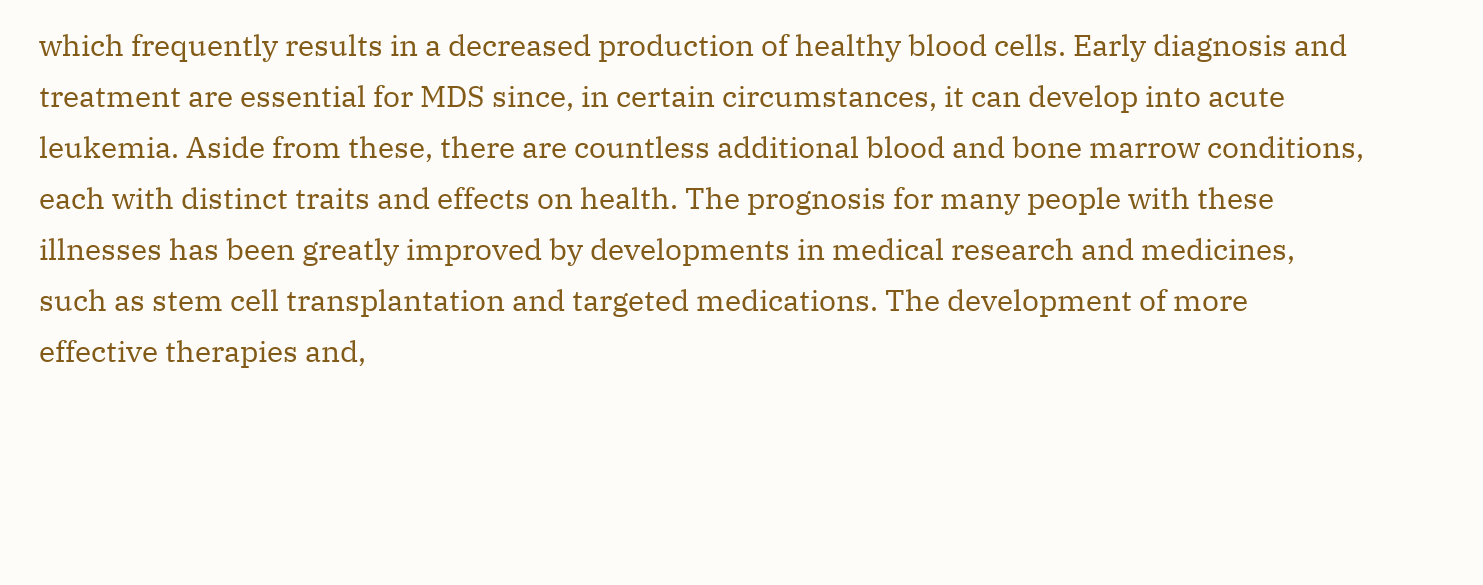which frequently results in a decreased production of healthy blood cells. Early diagnosis and treatment are essential for MDS since, in certain circumstances, it can develop into acute leukemia. Aside from these, there are countless additional blood and bone marrow conditions, each with distinct traits and effects on health. The prognosis for many people with these illnesses has been greatly improved by developments in medical research and medicines, such as stem cell transplantation and targeted medications. The development of more effective therapies and,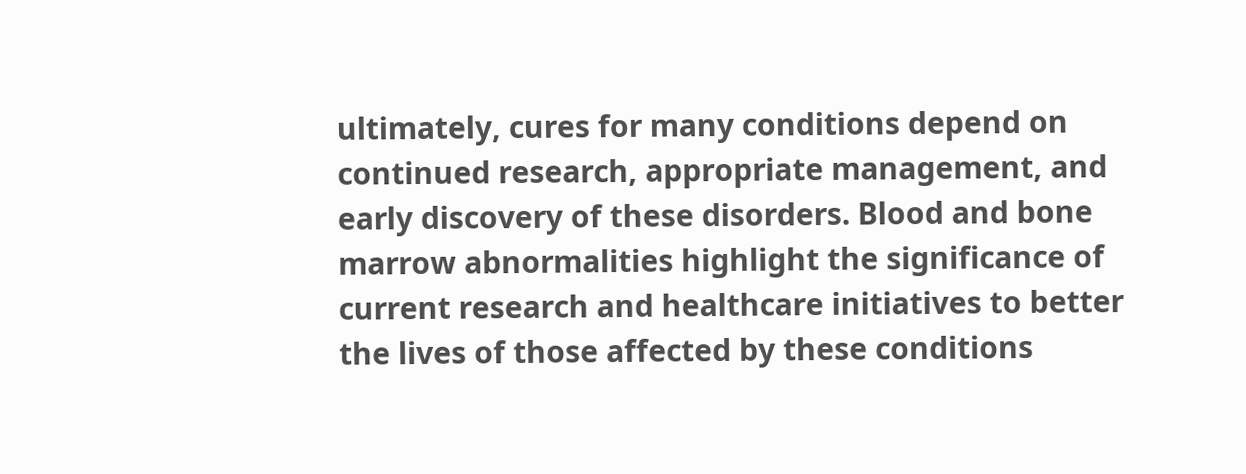ultimately, cures for many conditions depend on continued research, appropriate management, and early discovery of these disorders. Blood and bone marrow abnormalities highlight the significance of current research and healthcare initiatives to better the lives of those affected by these conditions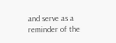and serve as a reminder of the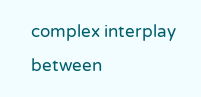complex interplay between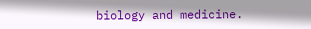biology and medicine.